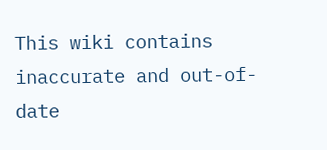This wiki contains inaccurate and out-of-date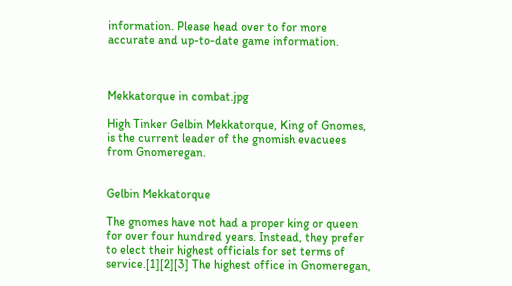information. Please head over to for more accurate and up-to-date game information.



Mekkatorque in combat.jpg

High Tinker Gelbin Mekkatorque, King of Gnomes, is the current leader of the gnomish evacuees from Gnomeregan.


Gelbin Mekkatorque

The gnomes have not had a proper king or queen for over four hundred years. Instead, they prefer to elect their highest officials for set terms of service.[1][2][3] The highest office in Gnomeregan,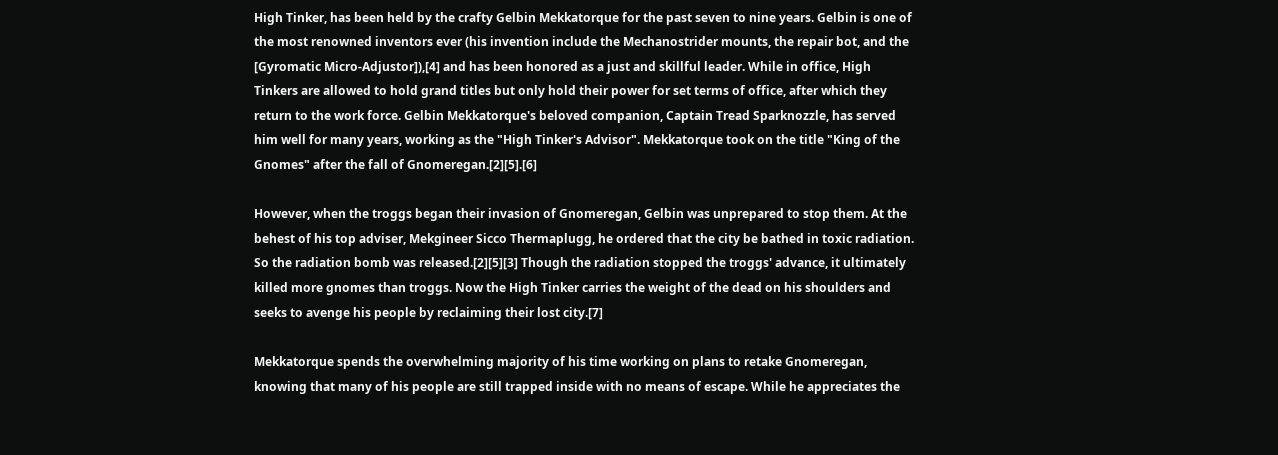High Tinker, has been held by the crafty Gelbin Mekkatorque for the past seven to nine years. Gelbin is one of the most renowned inventors ever (his invention include the Mechanostrider mounts, the repair bot, and the [Gyromatic Micro-Adjustor]),[4] and has been honored as a just and skillful leader. While in office, High Tinkers are allowed to hold grand titles but only hold their power for set terms of office, after which they return to the work force. Gelbin Mekkatorque's beloved companion, Captain Tread Sparknozzle, has served him well for many years, working as the "High Tinker's Advisor". Mekkatorque took on the title "King of the Gnomes" after the fall of Gnomeregan.[2][5].[6]

However, when the troggs began their invasion of Gnomeregan, Gelbin was unprepared to stop them. At the behest of his top adviser, Mekgineer Sicco Thermaplugg, he ordered that the city be bathed in toxic radiation. So the radiation bomb was released.[2][5][3] Though the radiation stopped the troggs' advance, it ultimately killed more gnomes than troggs. Now the High Tinker carries the weight of the dead on his shoulders and seeks to avenge his people by reclaiming their lost city.[7]

Mekkatorque spends the overwhelming majority of his time working on plans to retake Gnomeregan, knowing that many of his people are still trapped inside with no means of escape. While he appreciates the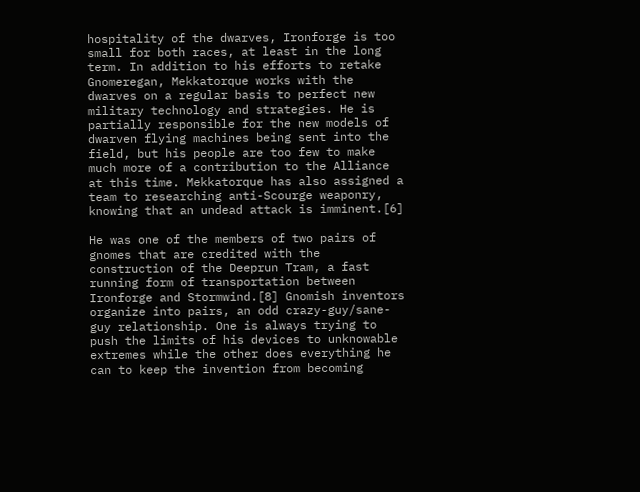hospitality of the dwarves, Ironforge is too small for both races, at least in the long term. In addition to his efforts to retake Gnomeregan, Mekkatorque works with the dwarves on a regular basis to perfect new military technology and strategies. He is partially responsible for the new models of dwarven flying machines being sent into the field, but his people are too few to make much more of a contribution to the Alliance at this time. Mekkatorque has also assigned a team to researching anti-Scourge weaponry, knowing that an undead attack is imminent.[6]

He was one of the members of two pairs of gnomes that are credited with the construction of the Deeprun Tram, a fast running form of transportation between Ironforge and Stormwind.[8] Gnomish inventors organize into pairs, an odd crazy-guy/sane-guy relationship. One is always trying to push the limits of his devices to unknowable extremes while the other does everything he can to keep the invention from becoming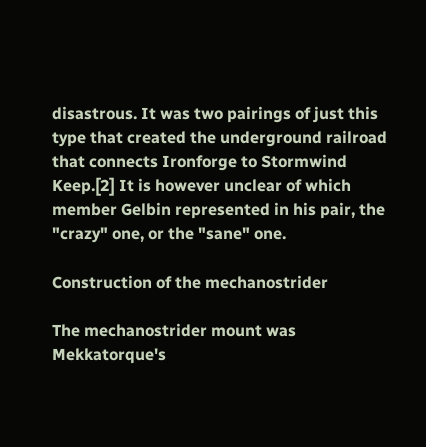disastrous. It was two pairings of just this type that created the underground railroad that connects Ironforge to Stormwind Keep.[2] It is however unclear of which member Gelbin represented in his pair, the "crazy" one, or the "sane" one.

Construction of the mechanostrider

The mechanostrider mount was Mekkatorque's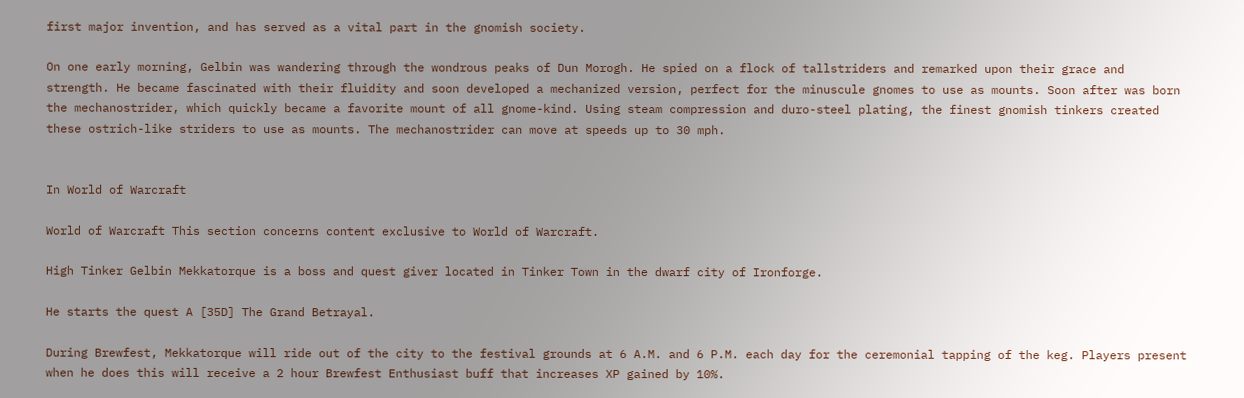first major invention, and has served as a vital part in the gnomish society.

On one early morning, Gelbin was wandering through the wondrous peaks of Dun Morogh. He spied on a flock of tallstriders and remarked upon their grace and strength. He became fascinated with their fluidity and soon developed a mechanized version, perfect for the minuscule gnomes to use as mounts. Soon after was born the mechanostrider, which quickly became a favorite mount of all gnome-kind. Using steam compression and duro-steel plating, the finest gnomish tinkers created these ostrich-like striders to use as mounts. The mechanostrider can move at speeds up to 30 mph.


In World of Warcraft

World of Warcraft This section concerns content exclusive to World of Warcraft.

High Tinker Gelbin Mekkatorque is a boss and quest giver located in Tinker Town in the dwarf city of Ironforge.

He starts the quest A [35D] The Grand Betrayal.

During Brewfest, Mekkatorque will ride out of the city to the festival grounds at 6 A.M. and 6 P.M. each day for the ceremonial tapping of the keg. Players present when he does this will receive a 2 hour Brewfest Enthusiast buff that increases XP gained by 10%.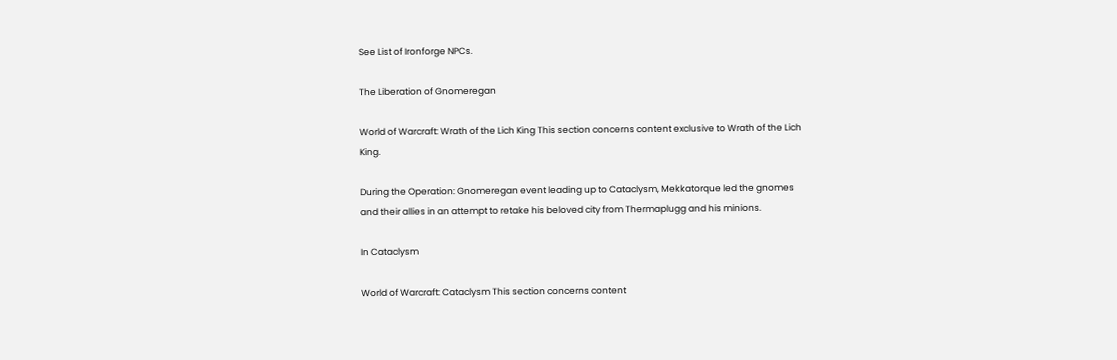See List of Ironforge NPCs.

The Liberation of Gnomeregan

World of Warcraft: Wrath of the Lich King This section concerns content exclusive to Wrath of the Lich King.

During the Operation: Gnomeregan event leading up to Cataclysm, Mekkatorque led the gnomes and their allies in an attempt to retake his beloved city from Thermaplugg and his minions.

In Cataclysm

World of Warcraft: Cataclysm This section concerns content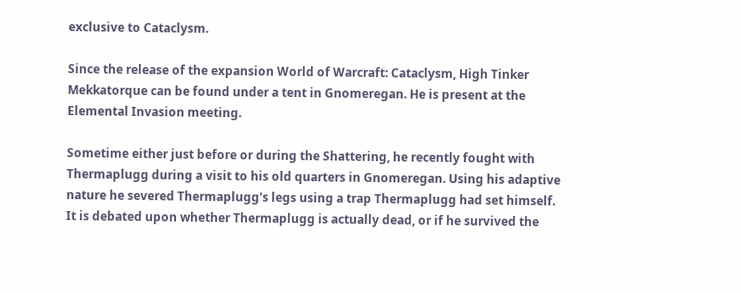exclusive to Cataclysm.

Since the release of the expansion World of Warcraft: Cataclysm, High Tinker Mekkatorque can be found under a tent in Gnomeregan. He is present at the Elemental Invasion meeting.

Sometime either just before or during the Shattering, he recently fought with Thermaplugg during a visit to his old quarters in Gnomeregan. Using his adaptive nature he severed Thermaplugg's legs using a trap Thermaplugg had set himself. It is debated upon whether Thermaplugg is actually dead, or if he survived the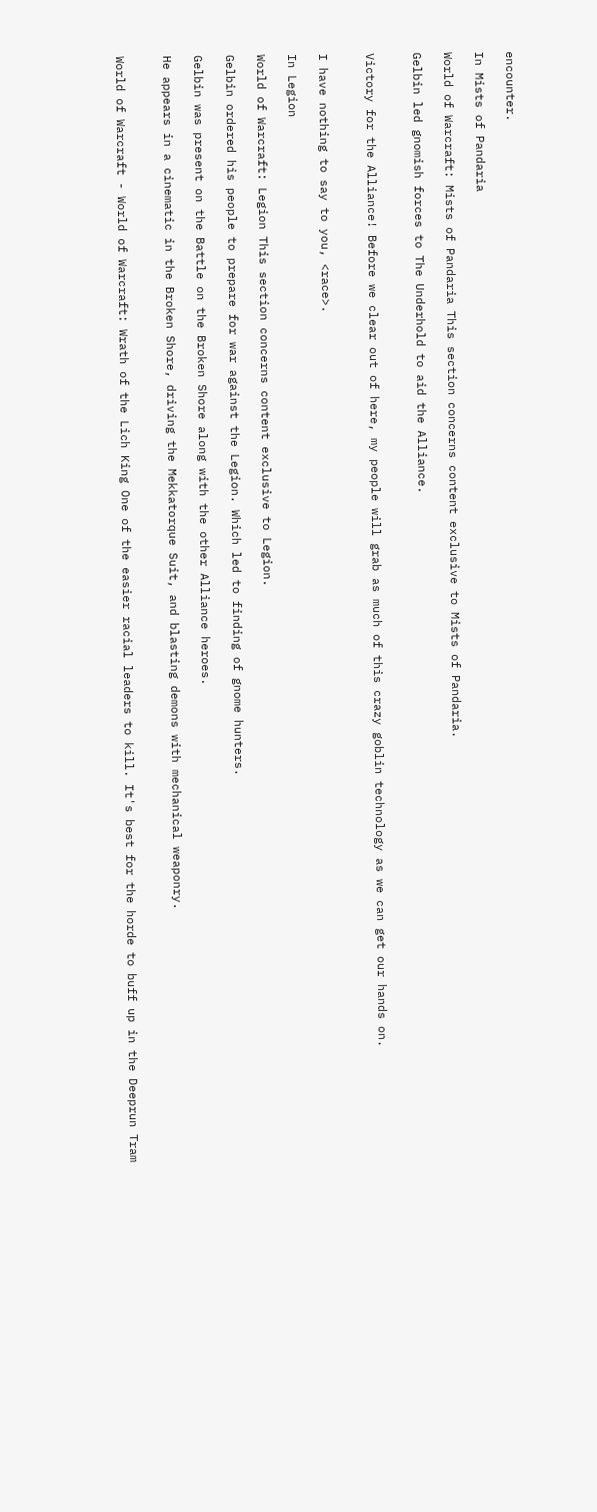encounter.

In Mists of Pandaria

World of Warcraft: Mists of Pandaria This section concerns content exclusive to Mists of Pandaria.

Gelbin led gnomish forces to The Underhold to aid the Alliance.


Victory for the Alliance! Before we clear out of here, my people will grab as much of this crazy goblin technology as we can get our hands on.


I have nothing to say to you, <race>.

In Legion

World of Warcraft: Legion This section concerns content exclusive to Legion.

Gelbin ordered his people to prepare for war against the Legion. Which led to finding of gnome hunters.

Gelbin was present on the Battle on the Broken Shore along with the other Alliance heroes.

He appears in a cinematic in the Broken Shore, driving the Mekkatorque Suit, and blasting demons with mechanical weaponry.


World of Warcraft - World of Warcraft: Wrath of the Lich King One of the easier racial leaders to kill. It's best for the horde to buff up in the Deeprun Tram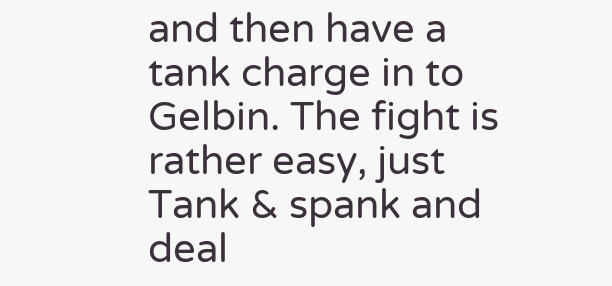and then have a tank charge in to Gelbin. The fight is rather easy, just Tank & spank and deal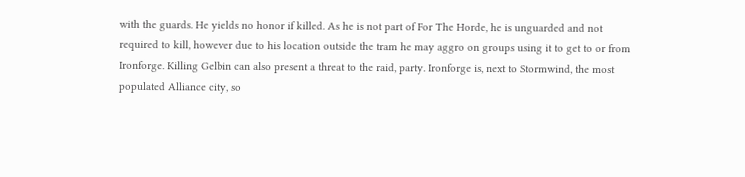with the guards. He yields no honor if killed. As he is not part of For The Horde, he is unguarded and not required to kill, however due to his location outside the tram he may aggro on groups using it to get to or from Ironforge. Killing Gelbin can also present a threat to the raid, party. Ironforge is, next to Stormwind, the most populated Alliance city, so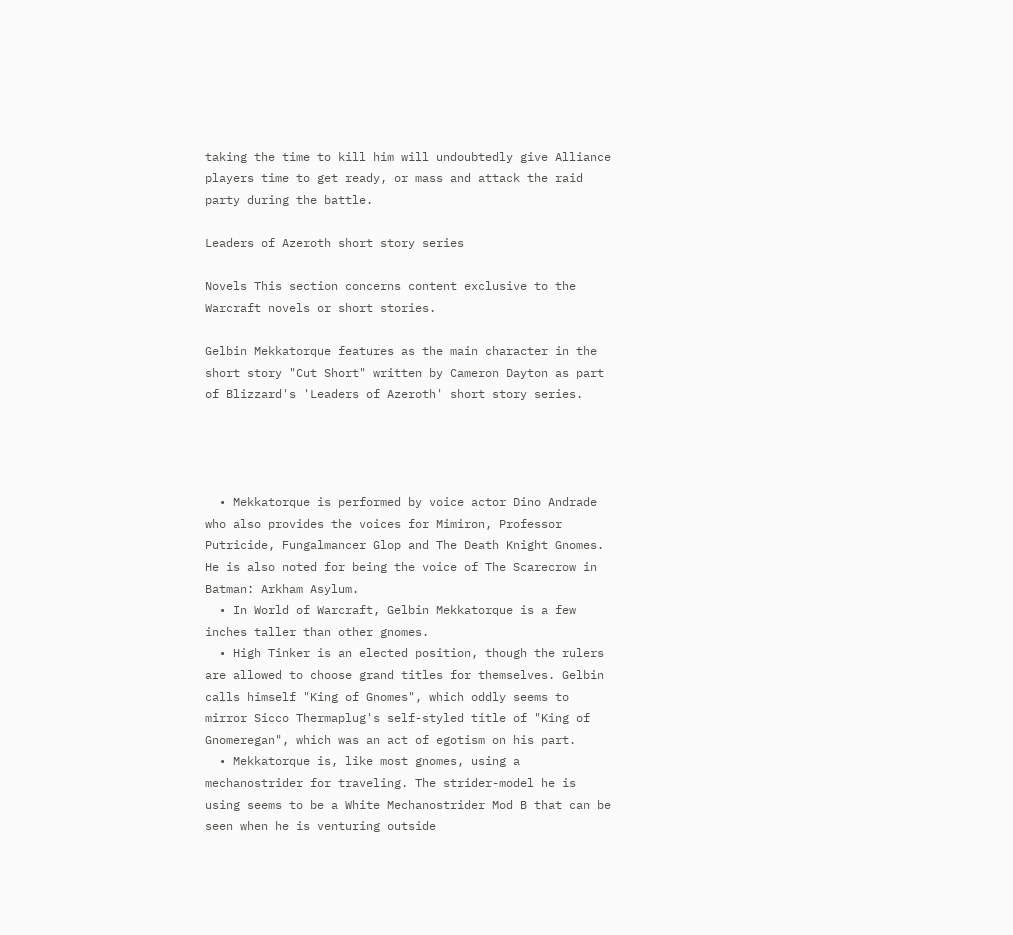taking the time to kill him will undoubtedly give Alliance players time to get ready, or mass and attack the raid party during the battle.

Leaders of Azeroth short story series

Novels This section concerns content exclusive to the Warcraft novels or short stories.

Gelbin Mekkatorque features as the main character in the short story "Cut Short" written by Cameron Dayton as part of Blizzard's 'Leaders of Azeroth' short story series.




  • Mekkatorque is performed by voice actor Dino Andrade who also provides the voices for Mimiron, Professor Putricide, Fungalmancer Glop and The Death Knight Gnomes. He is also noted for being the voice of The Scarecrow in Batman: Arkham Asylum.
  • In World of Warcraft, Gelbin Mekkatorque is a few inches taller than other gnomes.
  • High Tinker is an elected position, though the rulers are allowed to choose grand titles for themselves. Gelbin calls himself "King of Gnomes", which oddly seems to mirror Sicco Thermaplug's self-styled title of "King of Gnomeregan", which was an act of egotism on his part.
  • Mekkatorque is, like most gnomes, using a mechanostrider for traveling. The strider-model he is using seems to be a White Mechanostrider Mod B that can be seen when he is venturing outside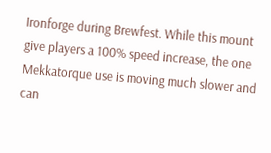Ironforge during Brewfest. While this mount give players a 100% speed increase, the one Mekkatorque use is moving much slower and can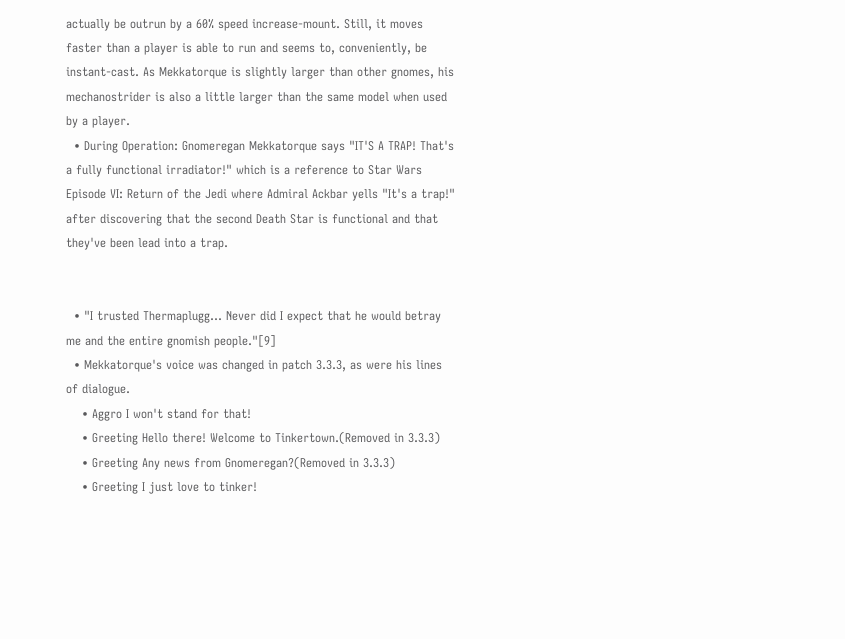actually be outrun by a 60% speed increase-mount. Still, it moves faster than a player is able to run and seems to, conveniently, be instant-cast. As Mekkatorque is slightly larger than other gnomes, his mechanostrider is also a little larger than the same model when used by a player.
  • During Operation: Gnomeregan Mekkatorque says "IT'S A TRAP! That's a fully functional irradiator!" which is a reference to Star Wars Episode VI: Return of the Jedi where Admiral Ackbar yells "It's a trap!" after discovering that the second Death Star is functional and that they've been lead into a trap.


  • "I trusted Thermaplugg... Never did I expect that he would betray me and the entire gnomish people."[9]
  • Mekkatorque's voice was changed in patch 3.3.3, as were his lines of dialogue.
    • Aggro I won't stand for that!
    • Greeting Hello there! Welcome to Tinkertown.(Removed in 3.3.3)
    • Greeting Any news from Gnomeregan?(Removed in 3.3.3)
    • Greeting I just love to tinker!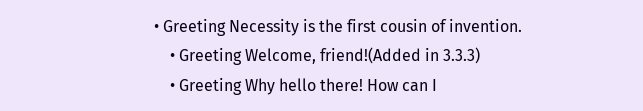• Greeting Necessity is the first cousin of invention.
    • Greeting Welcome, friend!(Added in 3.3.3)
    • Greeting Why hello there! How can I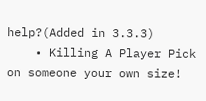help?(Added in 3.3.3)
    • Killing A Player Pick on someone your own size!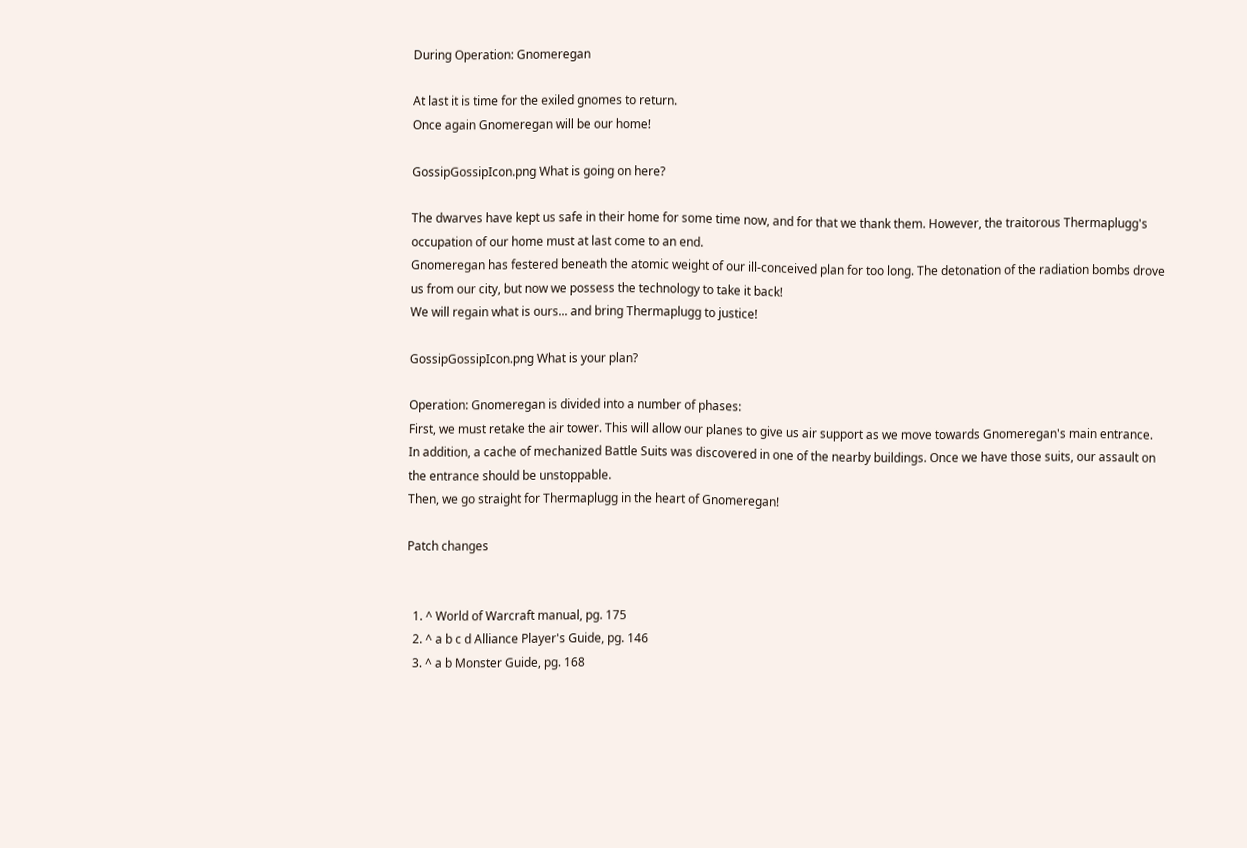During Operation: Gnomeregan

At last it is time for the exiled gnomes to return.
Once again Gnomeregan will be our home!

GossipGossipIcon.png What is going on here?

The dwarves have kept us safe in their home for some time now, and for that we thank them. However, the traitorous Thermaplugg's occupation of our home must at last come to an end.
Gnomeregan has festered beneath the atomic weight of our ill-conceived plan for too long. The detonation of the radiation bombs drove us from our city, but now we possess the technology to take it back!
We will regain what is ours... and bring Thermaplugg to justice!

GossipGossipIcon.png What is your plan?

Operation: Gnomeregan is divided into a number of phases:
First, we must retake the air tower. This will allow our planes to give us air support as we move towards Gnomeregan's main entrance.
In addition, a cache of mechanized Battle Suits was discovered in one of the nearby buildings. Once we have those suits, our assault on the entrance should be unstoppable.
Then, we go straight for Thermaplugg in the heart of Gnomeregan!

Patch changes


  1. ^ World of Warcraft manual, pg. 175
  2. ^ a b c d Alliance Player's Guide, pg. 146
  3. ^ a b Monster Guide, pg. 168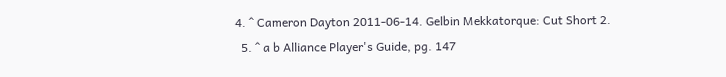4. ^ Cameron Dayton 2011-06-14. Gelbin Mekkatorque: Cut Short 2.
  5. ^ a b Alliance Player's Guide, pg. 147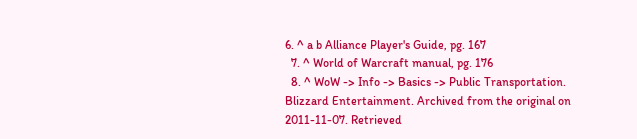6. ^ a b Alliance Player's Guide, pg. 167
  7. ^ World of Warcraft manual, pg. 176
  8. ^ WoW -> Info -> Basics -> Public Transportation. Blizzard Entertainment. Archived from the original on 2011-11-07. Retrieved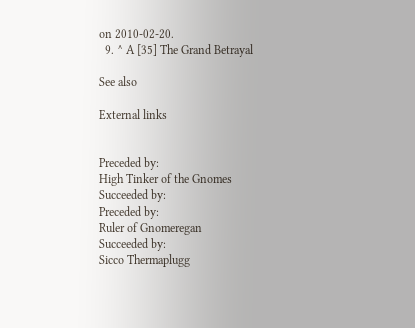on 2010-02-20.
  9. ^ A [35] The Grand Betrayal

See also

External links


Preceded by:
High Tinker of the Gnomes
Succeeded by:
Preceded by:
Ruler of Gnomeregan
Succeeded by:
Sicco Thermaplugg